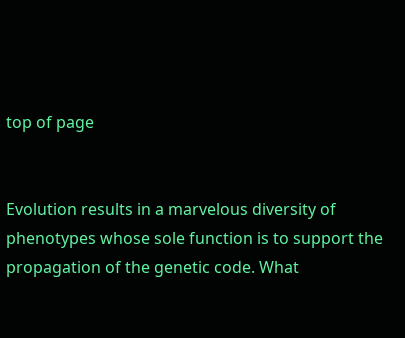top of page


Evolution results in a marvelous diversity of phenotypes whose sole function is to support the propagation of the genetic code. What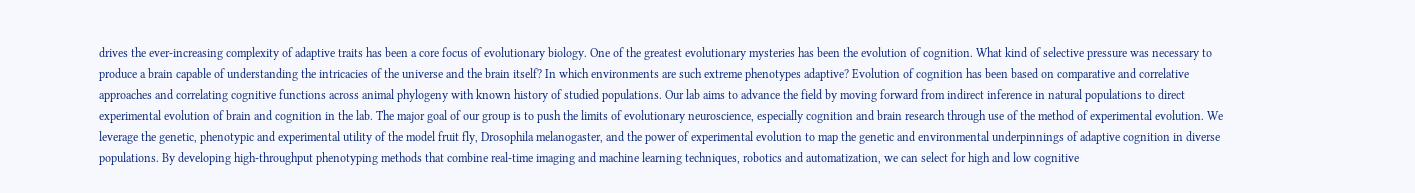drives the ever-increasing complexity of adaptive traits has been a core focus of evolutionary biology. One of the greatest evolutionary mysteries has been the evolution of cognition. What kind of selective pressure was necessary to produce a brain capable of understanding the intricacies of the universe and the brain itself? In which environments are such extreme phenotypes adaptive? Evolution of cognition has been based on comparative and correlative approaches and correlating cognitive functions across animal phylogeny with known history of studied populations. Our lab aims to advance the field by moving forward from indirect inference in natural populations to direct experimental evolution of brain and cognition in the lab. The major goal of our group is to push the limits of evolutionary neuroscience, especially cognition and brain research through use of the method of experimental evolution. We leverage the genetic, phenotypic and experimental utility of the model fruit fly, Drosophila melanogaster, and the power of experimental evolution to map the genetic and environmental underpinnings of adaptive cognition in diverse populations. By developing high-throughput phenotyping methods that combine real-time imaging and machine learning techniques, robotics and automatization, we can select for high and low cognitive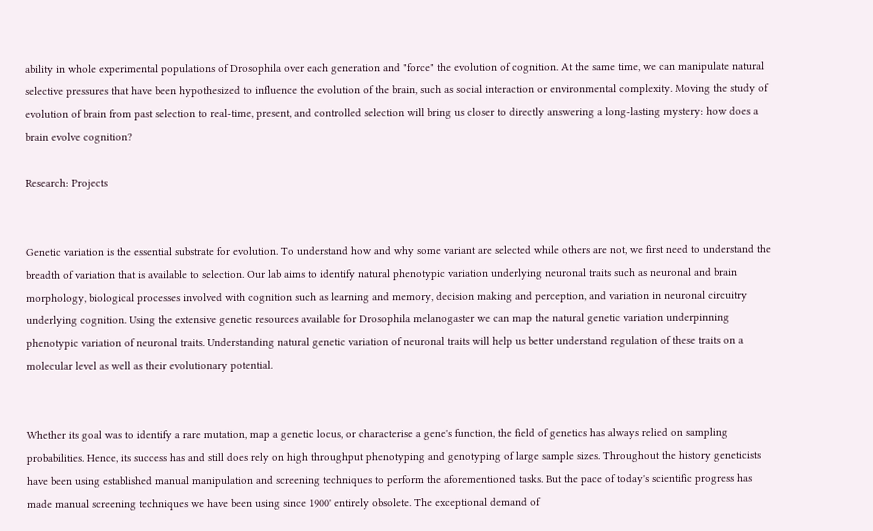ability in whole experimental populations of Drosophila over each generation and "force" the evolution of cognition. At the same time, we can manipulate natural selective pressures that have been hypothesized to influence the evolution of the brain, such as social interaction or environmental complexity. Moving the study of evolution of brain from past selection to real-time, present, and controlled selection will bring us closer to directly answering a long-lasting mystery: how does a brain evolve cognition?

Research: Projects


Genetic variation is the essential substrate for evolution. To understand how and why some variant are selected while others are not, we first need to understand the breadth of variation that is available to selection. Our lab aims to identify natural phenotypic variation underlying neuronal traits such as neuronal and brain morphology, biological processes involved with cognition such as learning and memory, decision making and perception, and variation in neuronal circuitry underlying cognition. Using the extensive genetic resources available for Drosophila melanogaster we can map the natural genetic variation underpinning phenotypic variation of neuronal traits. Understanding natural genetic variation of neuronal traits will help us better understand regulation of these traits on a molecular level as well as their evolutionary potential.


Whether its goal was to identify a rare mutation, map a genetic locus, or characterise a gene's function, the field of genetics has always relied on sampling probabilities. Hence, its success has and still does rely on high throughput phenotyping and genotyping of large sample sizes. Throughout the history geneticists have been using established manual manipulation and screening techniques to perform the aforementioned tasks. But the pace of today's scientific progress has made manual screening techniques we have been using since 1900' entirely obsolete. The exceptional demand of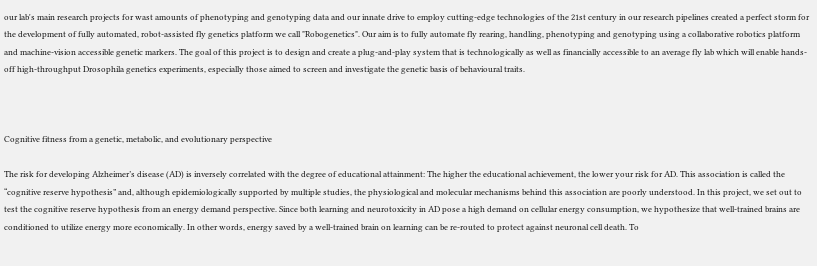our lab's main research projects for wast amounts of phenotyping and genotyping data and our innate drive to employ cutting-edge technologies of the 21st century in our research pipelines created a perfect storm for the development of fully automated, robot-assisted fly genetics platform we call "Robogenetics". Our aim is to fully automate fly rearing, handling, phenotyping and genotyping using a collaborative robotics platform and machine-vision accessible genetic markers. The goal of this project is to design and create a plug-and-play system that is technologically as well as financially accessible to an average fly lab which will enable hands-off high-throughput Drosophila genetics experiments, especially those aimed to screen and investigate the genetic basis of behavioural traits.



Cognitive fitness from a genetic, metabolic, and evolutionary perspective

The risk for developing Alzheimer’s disease (AD) is inversely correlated with the degree of educational attainment: The higher the educational achievement, the lower your risk for AD. This association is called the “cognitive reserve hypothesis” and, although epidemiologically supported by multiple studies, the physiological and molecular mechanisms behind this association are poorly understood. In this project, we set out to test the cognitive reserve hypothesis from an energy demand perspective. Since both learning and neurotoxicity in AD pose a high demand on cellular energy consumption, we hypothesize that well-trained brains are conditioned to utilize energy more economically. In other words, energy saved by a well-trained brain on learning can be re-routed to protect against neuronal cell death. To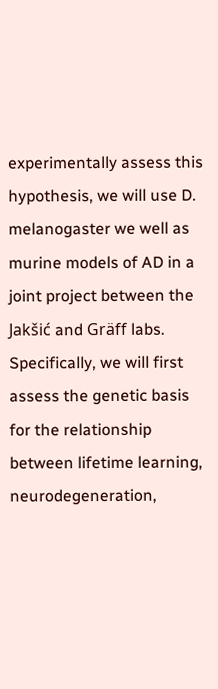experimentally assess this hypothesis, we will use D. melanogaster we well as murine models of AD in a joint project between the Jakšić and Gräff labs. Specifically, we will first assess the genetic basis for the relationship between lifetime learning, neurodegeneration,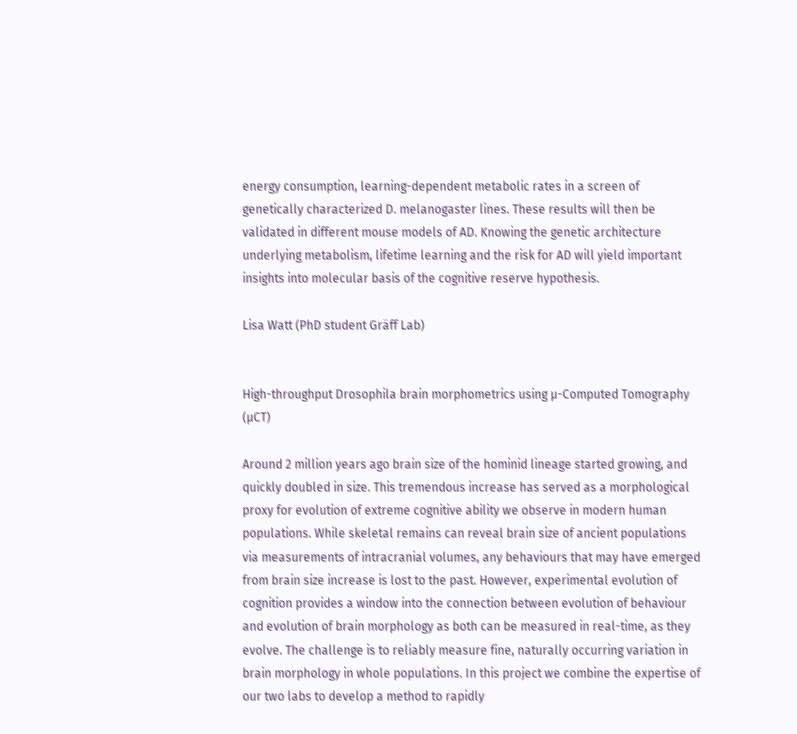energy consumption, learning-dependent metabolic rates in a screen of genetically characterized D. melanogaster lines. These results will then be validated in different mouse models of AD. Knowing the genetic architecture underlying metabolism, lifetime learning and the risk for AD will yield important insights into molecular basis of the cognitive reserve hypothesis.

Lisa Watt (PhD student Gräff Lab)


High-throughput Drosophila brain morphometrics using µ-Computed Tomography (µCT)

Around 2 million years ago brain size of the hominid lineage started growing, and quickly doubled in size. This tremendous increase has served as a morphological proxy for evolution of extreme cognitive ability we observe in modern human populations. While skeletal remains can reveal brain size of ancient populations via measurements of intracranial volumes, any behaviours that may have emerged from brain size increase is lost to the past. However, experimental evolution of cognition provides a window into the connection between evolution of behaviour and evolution of brain morphology as both can be measured in real-time, as they evolve. The challenge is to reliably measure fine, naturally occurring variation in brain morphology in whole populations. In this project we combine the expertise of our two labs to develop a method to rapidly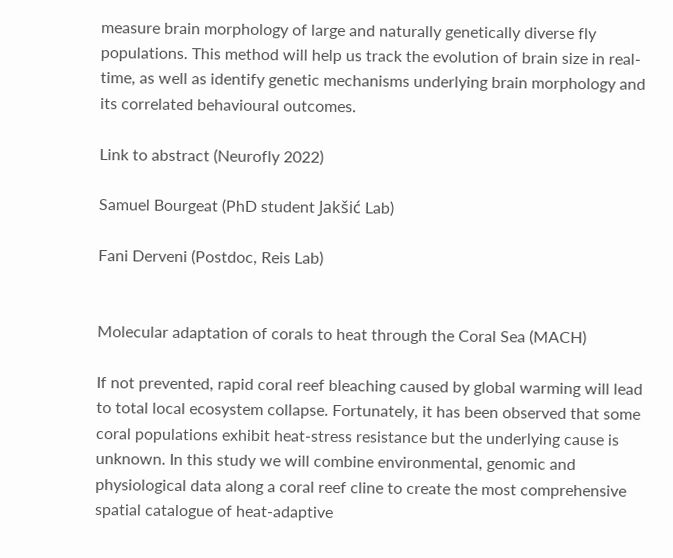measure brain morphology of large and naturally genetically diverse fly populations. This method will help us track the evolution of brain size in real-time, as well as identify genetic mechanisms underlying brain morphology and its correlated behavioural outcomes.

Link to abstract (Neurofly 2022)

Samuel Bourgeat (PhD student Jakšić Lab)

Fani Derveni (Postdoc, Reis Lab)


Molecular adaptation of corals to heat through the Coral Sea (MACH)

If not prevented, rapid coral reef bleaching caused by global warming will lead to total local ecosystem collapse. Fortunately, it has been observed that some coral populations exhibit heat-stress resistance but the underlying cause is unknown. In this study we will combine environmental, genomic and physiological data along a coral reef cline to create the most comprehensive spatial catalogue of heat-adaptive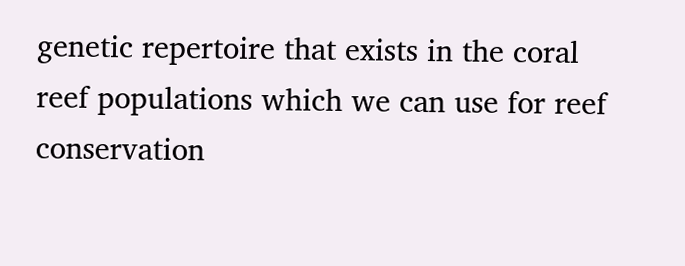genetic repertoire that exists in the coral reef populations which we can use for reef conservation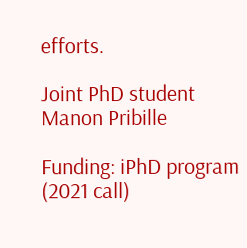efforts.

Joint PhD student Manon Pribille

Funding: iPhD program (2021 call)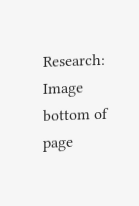Research: Image
bottom of page